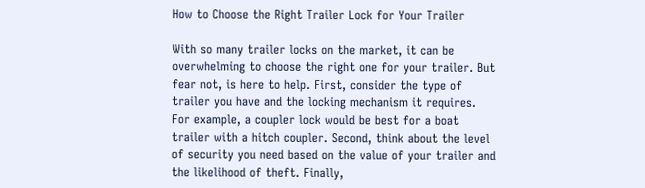How to Choose the Right Trailer Lock for Your Trailer

With so many trailer locks on the market, it can be overwhelming to choose the right one for your trailer. But fear not, is here to help. First, consider the type of trailer you have and the locking mechanism it requires. For example, a coupler lock would be best for a boat trailer with a hitch coupler. Second, think about the level of security you need based on the value of your trailer and the likelihood of theft. Finally,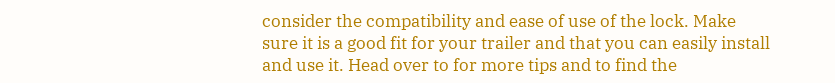consider the compatibility and ease of use of the lock. Make sure it is a good fit for your trailer and that you can easily install and use it. Head over to for more tips and to find the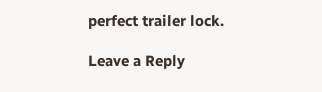perfect trailer lock.

Leave a Reply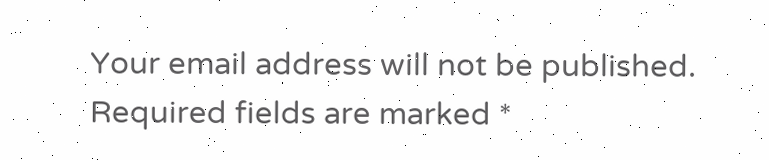Your email address will not be published. Required fields are marked *